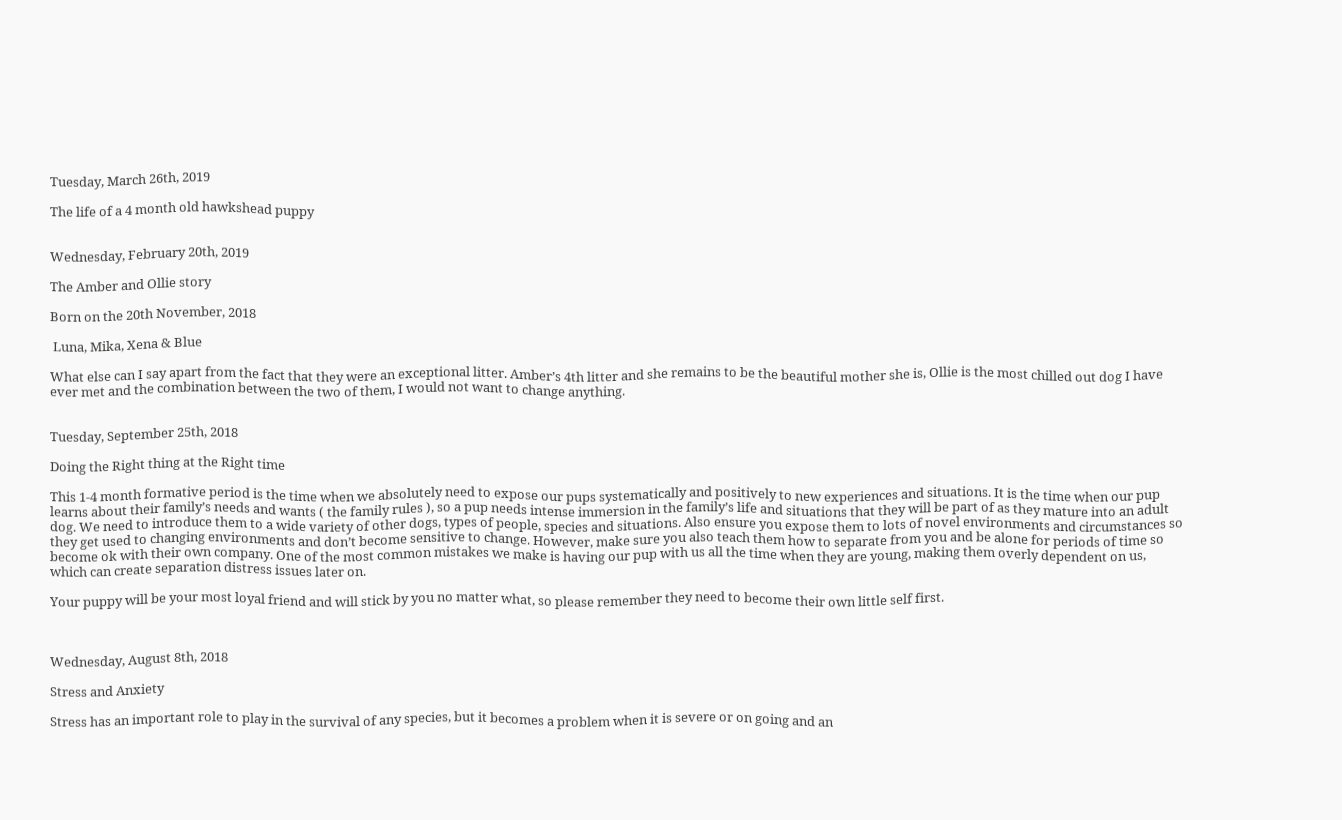Tuesday, March 26th, 2019

The life of a 4 month old hawkshead puppy


Wednesday, February 20th, 2019

The Amber and Ollie story

Born on the 20th November, 2018

 Luna, Mika, Xena & Blue

What else can I say apart from the fact that they were an exceptional litter. Amber’s 4th litter and she remains to be the beautiful mother she is, Ollie is the most chilled out dog I have ever met and the combination between the two of them, I would not want to change anything.


Tuesday, September 25th, 2018

Doing the Right thing at the Right time

This 1-4 month formative period is the time when we absolutely need to expose our pups systematically and positively to new experiences and situations. It is the time when our pup learns about their family’s needs and wants ( the family rules ), so a pup needs intense immersion in the family’s life and situations that they will be part of as they mature into an adult dog. We need to introduce them to a wide variety of other dogs, types of people, species and situations. Also ensure you expose them to lots of novel environments and circumstances so they get used to changing environments and don’t become sensitive to change. However, make sure you also teach them how to separate from you and be alone for periods of time so become ok with their own company. One of the most common mistakes we make is having our pup with us all the time when they are young, making them overly dependent on us, which can create separation distress issues later on.

Your puppy will be your most loyal friend and will stick by you no matter what, so please remember they need to become their own little self first.



Wednesday, August 8th, 2018

Stress and Anxiety

Stress has an important role to play in the survival of any species, but it becomes a problem when it is severe or on going and an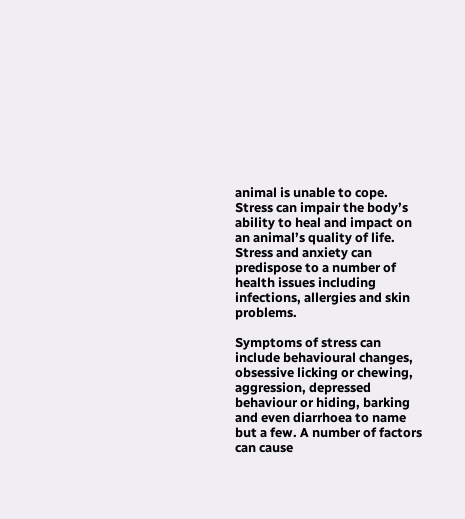animal is unable to cope. Stress can impair the body’s ability to heal and impact on an animal’s quality of life. Stress and anxiety can predispose to a number of health issues including infections, allergies and skin problems.

Symptoms of stress can include behavioural changes, obsessive licking or chewing, aggression, depressed behaviour or hiding, barking and even diarrhoea to name but a few. A number of factors can cause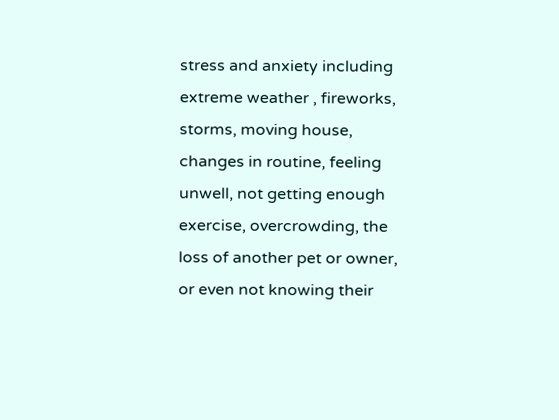stress and anxiety including extreme weather , fireworks, storms, moving house, changes in routine, feeling unwell, not getting enough exercise, overcrowding, the loss of another pet or owner, or even not knowing their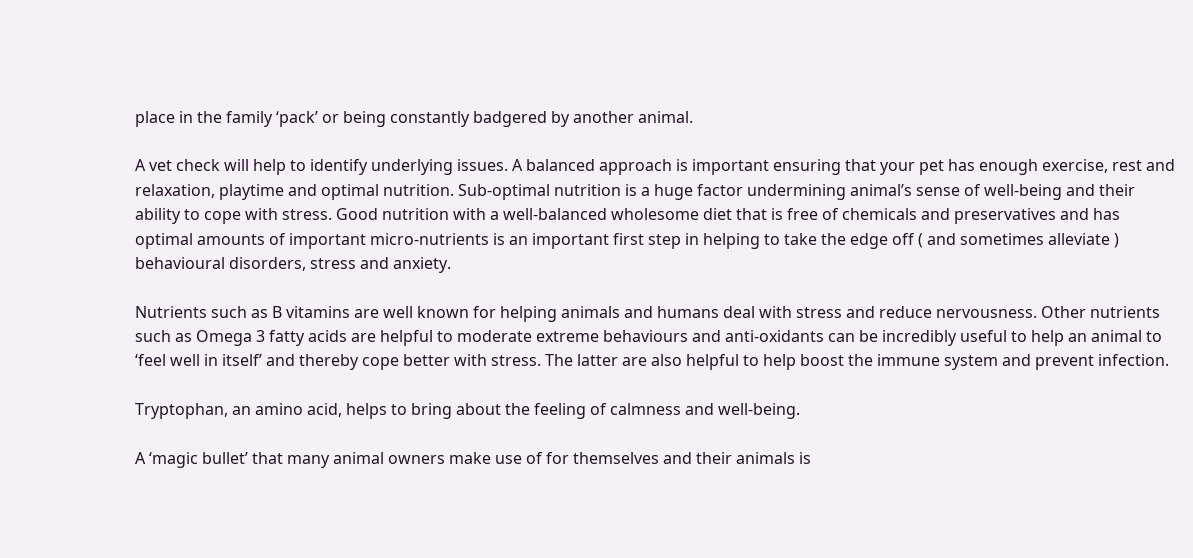place in the family ‘pack’ or being constantly badgered by another animal.

A vet check will help to identify underlying issues. A balanced approach is important ensuring that your pet has enough exercise, rest and relaxation, playtime and optimal nutrition. Sub-optimal nutrition is a huge factor undermining animal’s sense of well-being and their ability to cope with stress. Good nutrition with a well-balanced wholesome diet that is free of chemicals and preservatives and has optimal amounts of important micro-nutrients is an important first step in helping to take the edge off ( and sometimes alleviate ) behavioural disorders, stress and anxiety.

Nutrients such as B vitamins are well known for helping animals and humans deal with stress and reduce nervousness. Other nutrients such as Omega 3 fatty acids are helpful to moderate extreme behaviours and anti-oxidants can be incredibly useful to help an animal to ‘feel well in itself’ and thereby cope better with stress. The latter are also helpful to help boost the immune system and prevent infection.

Tryptophan, an amino acid, helps to bring about the feeling of calmness and well-being.

A ‘magic bullet’ that many animal owners make use of for themselves and their animals is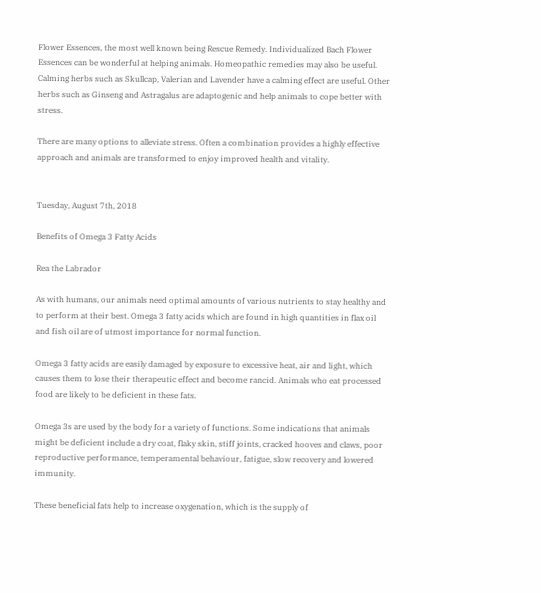Flower Essences, the most well known being Rescue Remedy. Individualized Bach Flower Essences can be wonderful at helping animals. Homeopathic remedies may also be useful. Calming herbs such as Skullcap, Valerian and Lavender have a calming effect are useful. Other herbs such as Ginseng and Astragalus are adaptogenic and help animals to cope better with stress.

There are many options to alleviate stress. Often a combination provides a highly effective approach and animals are transformed to enjoy improved health and vitality.


Tuesday, August 7th, 2018

Benefits of Omega 3 Fatty Acids

Rea the Labrador

As with humans, our animals need optimal amounts of various nutrients to stay healthy and to perform at their best. Omega 3 fatty acids which are found in high quantities in flax oil and fish oil are of utmost importance for normal function.

Omega 3 fatty acids are easily damaged by exposure to excessive heat, air and light, which causes them to lose their therapeutic effect and become rancid. Animals who eat processed food are likely to be deficient in these fats.

Omega 3s are used by the body for a variety of functions. Some indications that animals might be deficient include a dry coat, flaky skin, stiff joints, cracked hooves and claws, poor reproductive performance, temperamental behaviour, fatigue, slow recovery and lowered immunity.

These beneficial fats help to increase oxygenation, which is the supply of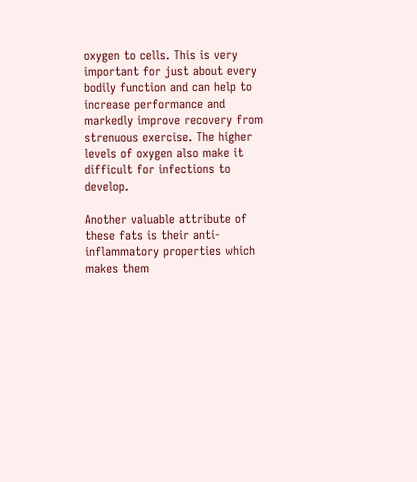oxygen to cells. This is very important for just about every bodily function and can help to increase performance and markedly improve recovery from strenuous exercise. The higher levels of oxygen also make it difficult for infections to develop.

Another valuable attribute of these fats is their anti-inflammatory properties which makes them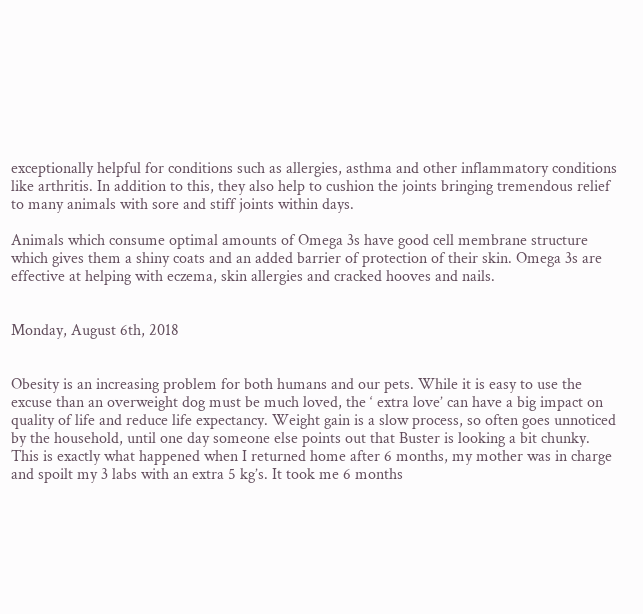exceptionally helpful for conditions such as allergies, asthma and other inflammatory conditions like arthritis. In addition to this, they also help to cushion the joints bringing tremendous relief to many animals with sore and stiff joints within days.

Animals which consume optimal amounts of Omega 3s have good cell membrane structure which gives them a shiny coats and an added barrier of protection of their skin. Omega 3s are effective at helping with eczema, skin allergies and cracked hooves and nails.


Monday, August 6th, 2018


Obesity is an increasing problem for both humans and our pets. While it is easy to use the excuse than an overweight dog must be much loved, the ‘ extra love’ can have a big impact on quality of life and reduce life expectancy. Weight gain is a slow process, so often goes unnoticed by the household, until one day someone else points out that Buster is looking a bit chunky. This is exactly what happened when I returned home after 6 months, my mother was in charge and spoilt my 3 labs with an extra 5 kg’s. It took me 6 months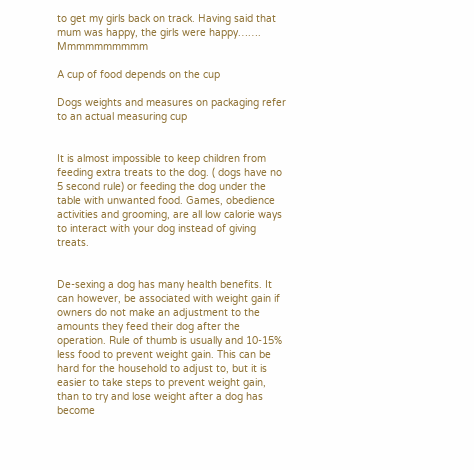to get my girls back on track. Having said that mum was happy, the girls were happy……. Mmmmmmmmmm

A cup of food depends on the cup

Dogs weights and measures on packaging refer to an actual measuring cup


It is almost impossible to keep children from feeding extra treats to the dog. ( dogs have no 5 second rule) or feeding the dog under the table with unwanted food. Games, obedience activities and grooming, are all low calorie ways to interact with your dog instead of giving treats.


De-sexing a dog has many health benefits. It can however, be associated with weight gain if owners do not make an adjustment to the amounts they feed their dog after the operation. Rule of thumb is usually and 10-15% less food to prevent weight gain. This can be hard for the household to adjust to, but it is easier to take steps to prevent weight gain, than to try and lose weight after a dog has become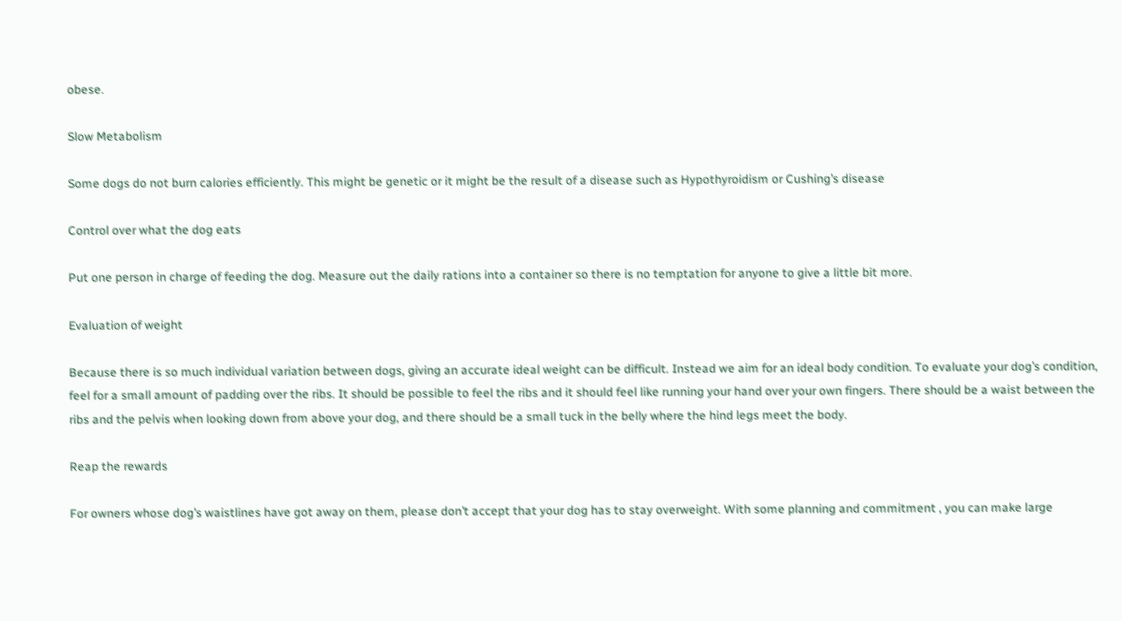obese.

Slow Metabolism

Some dogs do not burn calories efficiently. This might be genetic or it might be the result of a disease such as Hypothyroidism or Cushing’s disease

Control over what the dog eats

Put one person in charge of feeding the dog. Measure out the daily rations into a container so there is no temptation for anyone to give a little bit more.

Evaluation of weight

Because there is so much individual variation between dogs, giving an accurate ideal weight can be difficult. Instead we aim for an ideal body condition. To evaluate your dog’s condition, feel for a small amount of padding over the ribs. It should be possible to feel the ribs and it should feel like running your hand over your own fingers. There should be a waist between the ribs and the pelvis when looking down from above your dog, and there should be a small tuck in the belly where the hind legs meet the body.

Reap the rewards

For owners whose dog’s waistlines have got away on them, please don’t accept that your dog has to stay overweight. With some planning and commitment , you can make large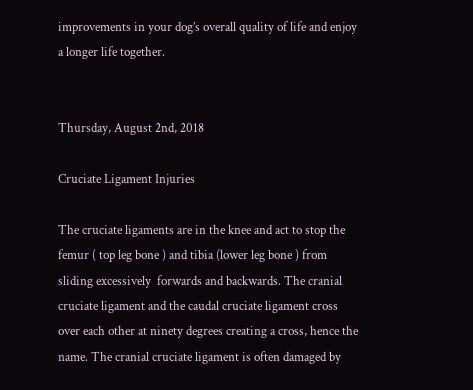improvements in your dog’s overall quality of life and enjoy a longer life together.


Thursday, August 2nd, 2018

Cruciate Ligament Injuries

The cruciate ligaments are in the knee and act to stop the femur ( top leg bone ) and tibia (lower leg bone ) from sliding excessively  forwards and backwards. The cranial cruciate ligament and the caudal cruciate ligament cross over each other at ninety degrees creating a cross, hence the name. The cranial cruciate ligament is often damaged by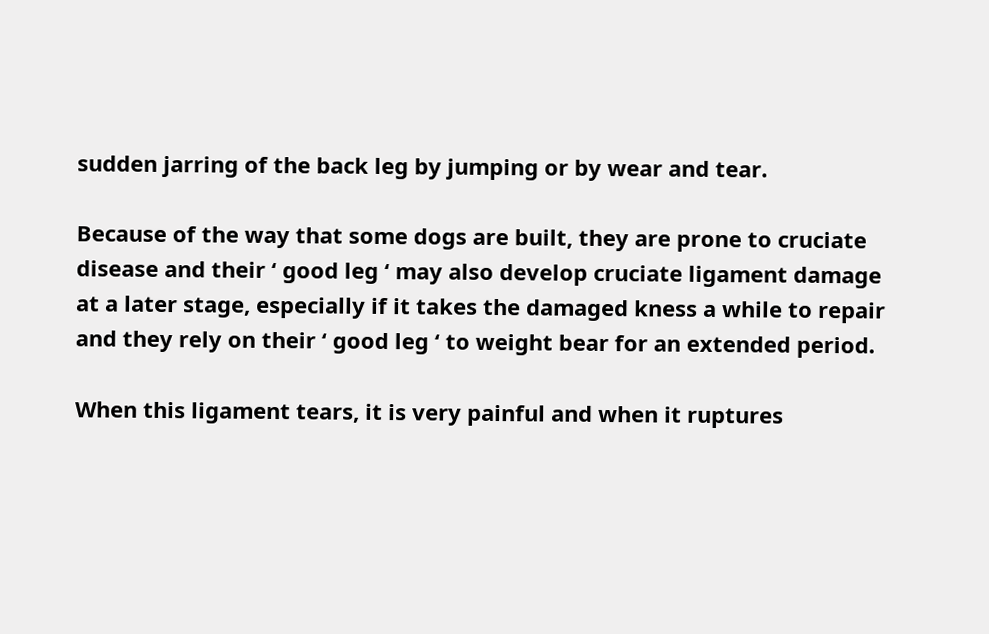sudden jarring of the back leg by jumping or by wear and tear.

Because of the way that some dogs are built, they are prone to cruciate disease and their ‘ good leg ‘ may also develop cruciate ligament damage at a later stage, especially if it takes the damaged kness a while to repair and they rely on their ‘ good leg ‘ to weight bear for an extended period.

When this ligament tears, it is very painful and when it ruptures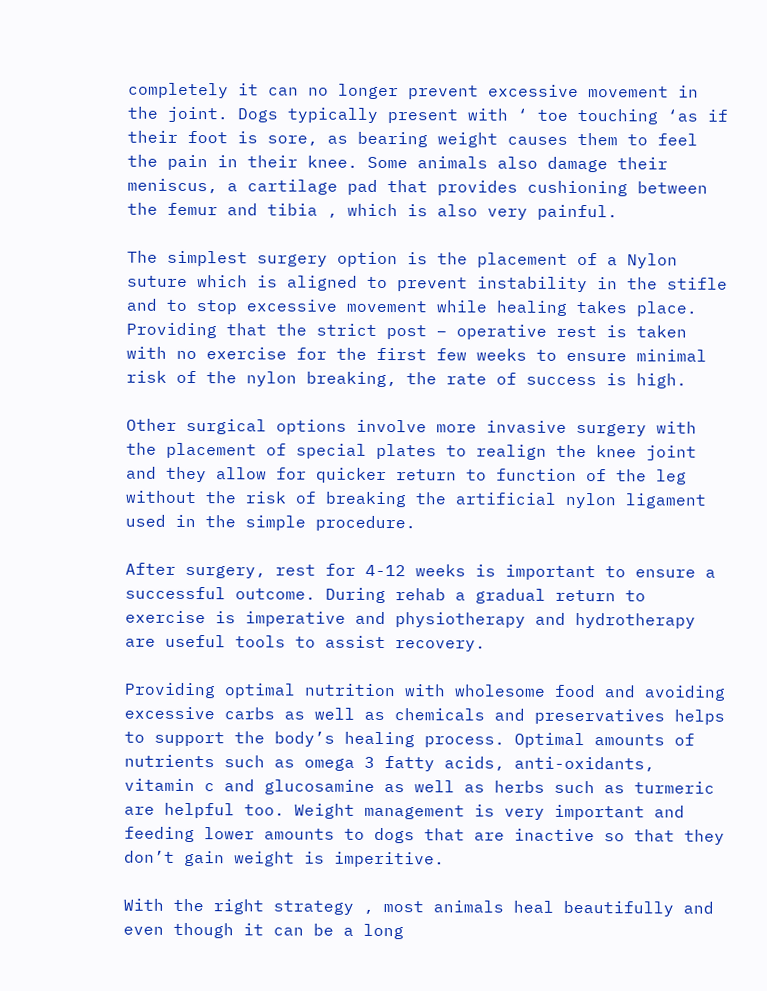completely it can no longer prevent excessive movement in the joint. Dogs typically present with ‘ toe touching ‘as if their foot is sore, as bearing weight causes them to feel the pain in their knee. Some animals also damage their meniscus, a cartilage pad that provides cushioning between the femur and tibia , which is also very painful.

The simplest surgery option is the placement of a Nylon suture which is aligned to prevent instability in the stifle and to stop excessive movement while healing takes place. Providing that the strict post – operative rest is taken with no exercise for the first few weeks to ensure minimal risk of the nylon breaking, the rate of success is high.

Other surgical options involve more invasive surgery with the placement of special plates to realign the knee joint and they allow for quicker return to function of the leg without the risk of breaking the artificial nylon ligament used in the simple procedure.

After surgery, rest for 4-12 weeks is important to ensure a successful outcome. During rehab a gradual return to exercise is imperative and physiotherapy and hydrotherapy are useful tools to assist recovery.

Providing optimal nutrition with wholesome food and avoiding excessive carbs as well as chemicals and preservatives helps to support the body’s healing process. Optimal amounts of nutrients such as omega 3 fatty acids, anti-oxidants, vitamin c and glucosamine as well as herbs such as turmeric are helpful too. Weight management is very important and feeding lower amounts to dogs that are inactive so that they don’t gain weight is imperitive.

With the right strategy , most animals heal beautifully and even though it can be a long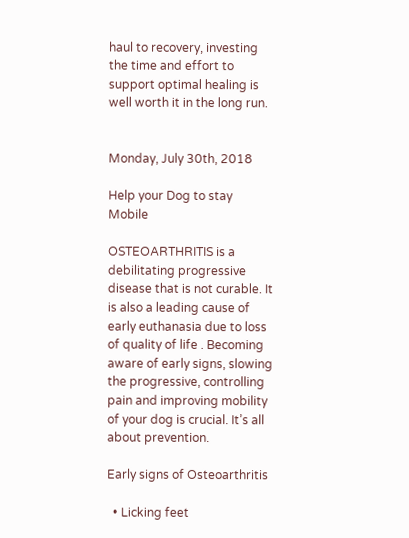haul to recovery, investing the time and effort to support optimal healing is well worth it in the long run.


Monday, July 30th, 2018

Help your Dog to stay Mobile

OSTEOARTHRITIS is a debilitating progressive disease that is not curable. It is also a leading cause of early euthanasia due to loss of quality of life . Becoming aware of early signs, slowing the progressive, controlling pain and improving mobility of your dog is crucial. It’s all about prevention.

Early signs of Osteoarthritis

  • Licking feet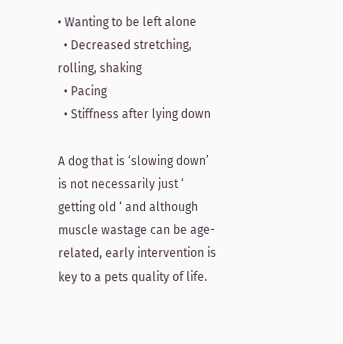• Wanting to be left alone
  • Decreased stretching, rolling, shaking
  • Pacing
  • Stiffness after lying down

A dog that is ‘slowing down’ is not necessarily just ‘ getting old ‘ and although muscle wastage can be age-related, early intervention is key to a pets quality of life.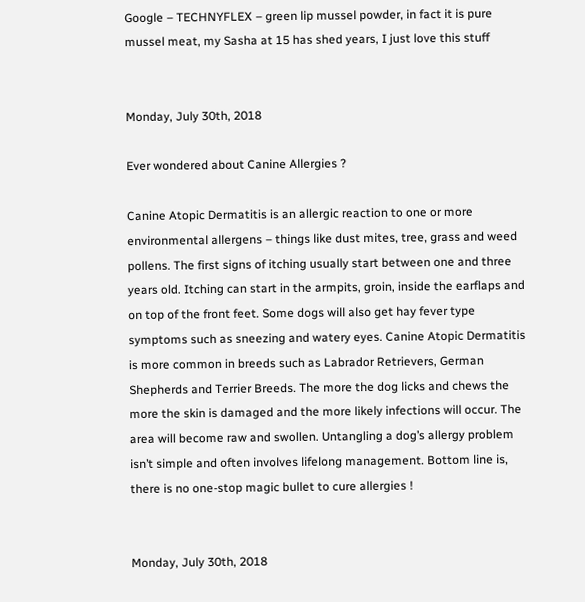Google – TECHNYFLEX – green lip mussel powder, in fact it is pure mussel meat, my Sasha at 15 has shed years, I just love this stuff


Monday, July 30th, 2018

Ever wondered about Canine Allergies ?

Canine Atopic Dermatitis is an allergic reaction to one or more environmental allergens – things like dust mites, tree, grass and weed pollens. The first signs of itching usually start between one and three years old. Itching can start in the armpits, groin, inside the earflaps and on top of the front feet. Some dogs will also get hay fever type symptoms such as sneezing and watery eyes. Canine Atopic Dermatitis is more common in breeds such as Labrador Retrievers, German Shepherds and Terrier Breeds. The more the dog licks and chews the more the skin is damaged and the more likely infections will occur. The area will become raw and swollen. Untangling a dog’s allergy problem isn’t simple and often involves lifelong management. Bottom line is, there is no one-stop magic bullet to cure allergies !


Monday, July 30th, 2018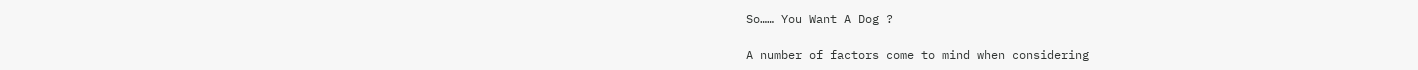So…… You Want A Dog ?

A number of factors come to mind when considering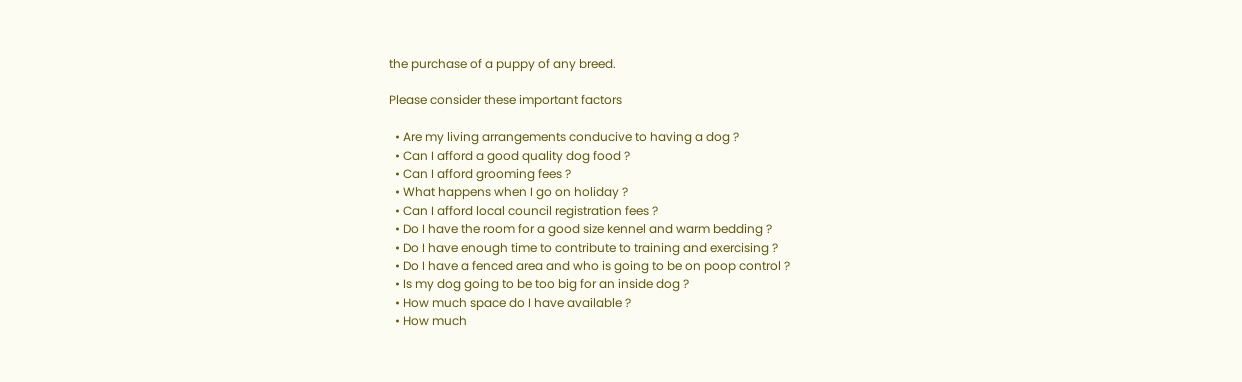the purchase of a puppy of any breed.

Please consider these important factors

  • Are my living arrangements conducive to having a dog ?
  • Can I afford a good quality dog food ?
  • Can I afford grooming fees ?
  • What happens when I go on holiday ?
  • Can I afford local council registration fees ?
  • Do I have the room for a good size kennel and warm bedding ?
  • Do I have enough time to contribute to training and exercising ?
  • Do I have a fenced area and who is going to be on poop control ?
  • Is my dog going to be too big for an inside dog ?
  • How much space do I have available ?
  • How much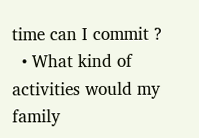time can I commit ?
  • What kind of activities would my family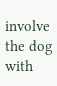involve the dog with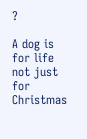?

A dog is for life not just for Christmas